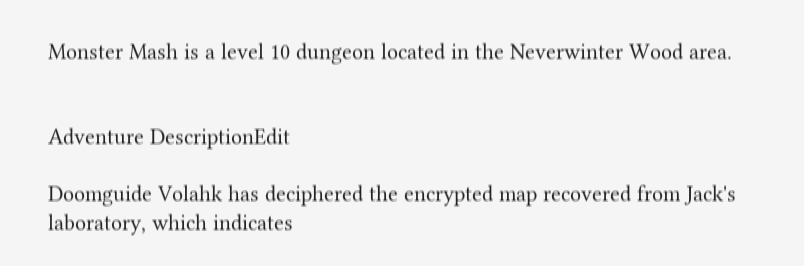Monster Mash is a level 10 dungeon located in the Neverwinter Wood area.


Adventure DescriptionEdit

Doomguide Volahk has deciphered the encrypted map recovered from Jack's laboratory, which indicates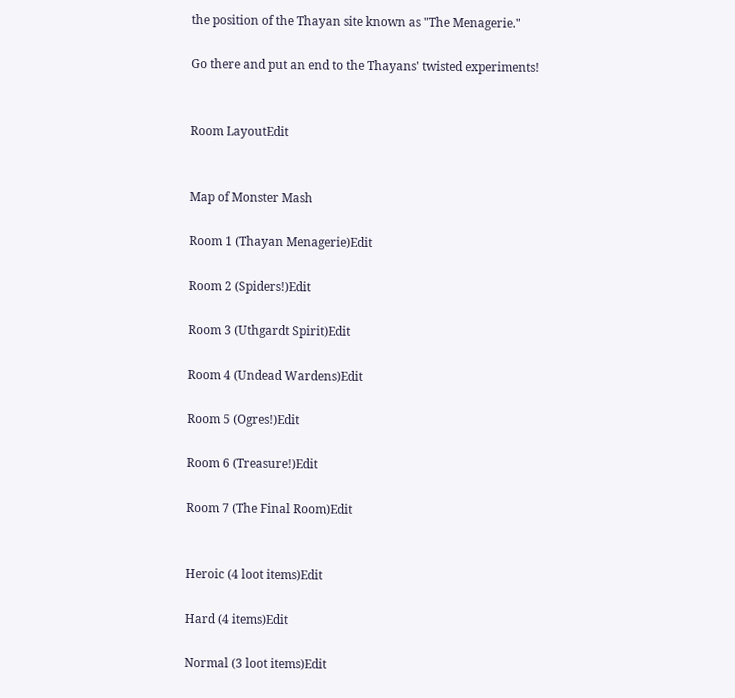the position of the Thayan site known as "The Menagerie."

Go there and put an end to the Thayans' twisted experiments!


Room LayoutEdit


Map of Monster Mash

Room 1 (Thayan Menagerie)Edit

Room 2 (Spiders!)Edit

Room 3 (Uthgardt Spirit)Edit

Room 4 (Undead Wardens)Edit

Room 5 (Ogres!)Edit

Room 6 (Treasure!)Edit

Room 7 (The Final Room)Edit


Heroic (4 loot items)Edit

Hard (4 items)Edit

Normal (3 loot items)Edit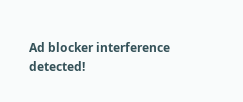Ad blocker interference detected!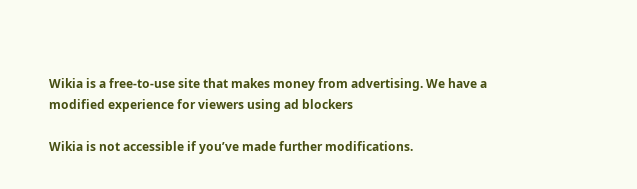Wikia is a free-to-use site that makes money from advertising. We have a modified experience for viewers using ad blockers

Wikia is not accessible if you’ve made further modifications.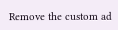Remove the custom ad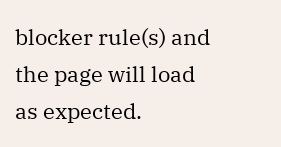blocker rule(s) and the page will load as expected.